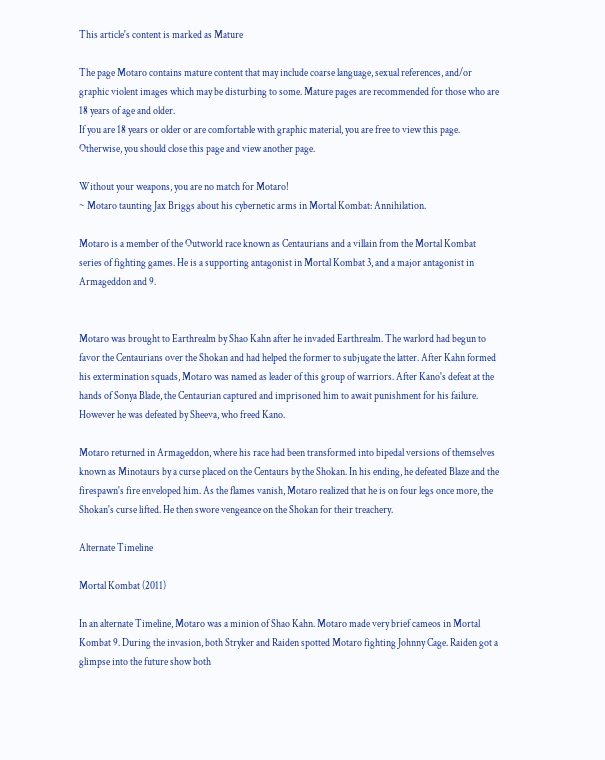This article's content is marked as Mature

The page Motaro contains mature content that may include coarse language, sexual references, and/or graphic violent images which may be disturbing to some. Mature pages are recommended for those who are 18 years of age and older.
If you are 18 years or older or are comfortable with graphic material, you are free to view this page. Otherwise, you should close this page and view another page.

Without your weapons, you are no match for Motaro!
~ Motaro taunting Jax Briggs about his cybernetic arms in Mortal Kombat: Annihilation.

Motaro is a member of the Outworld race known as Centaurians and a villain from the Mortal Kombat series of fighting games. He is a supporting antagonist in Mortal Kombat 3, and a major antagonist in Armageddon and 9.


Motaro was brought to Earthrealm by Shao Kahn after he invaded Earthrealm. The warlord had begun to favor the Centaurians over the Shokan and had helped the former to subjugate the latter. After Kahn formed his extermination squads, Motaro was named as leader of this group of warriors. After Kano's defeat at the hands of Sonya Blade, the Centaurian captured and imprisoned him to await punishment for his failure. However he was defeated by Sheeva, who freed Kano.

Motaro returned in Armageddon, where his race had been transformed into bipedal versions of themselves known as Minotaurs by a curse placed on the Centaurs by the Shokan. In his ending, he defeated Blaze and the firespawn's fire enveloped him. As the flames vanish, Motaro realized that he is on four legs once more, the Shokan's curse lifted. He then swore vengeance on the Shokan for their treachery.

Alternate Timeline

Mortal Kombat (2011)

In an alternate Timeline, Motaro was a minion of Shao Kahn. Motaro made very brief cameos in Mortal Kombat 9. During the invasion, both Stryker and Raiden spotted Motaro fighting Johnny Cage. Raiden got a glimpse into the future show both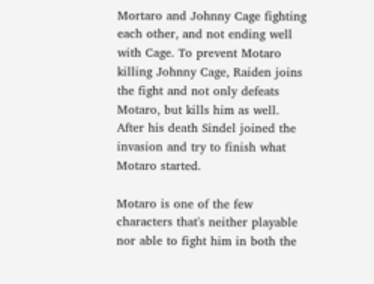Mortaro and Johnny Cage fighting each other, and not ending well with Cage. To prevent Motaro killing Johnny Cage, Raiden joins the fight and not only defeats Motaro, but kills him as well. After his death Sindel joined the invasion and try to finish what Motaro started.

Motaro is one of the few characters that's neither playable nor able to fight him in both the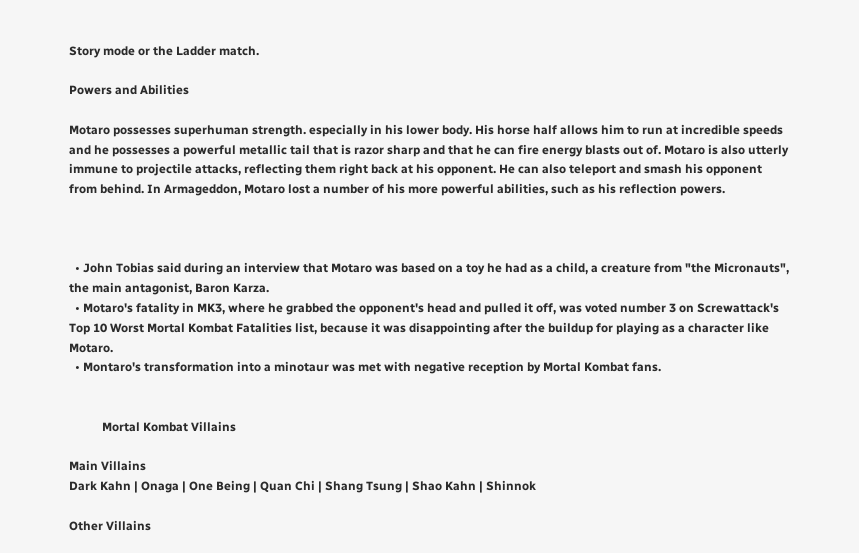Story mode or the Ladder match.

Powers and Abilities

Motaro possesses superhuman strength. especially in his lower body. His horse half allows him to run at incredible speeds and he possesses a powerful metallic tail that is razor sharp and that he can fire energy blasts out of. Motaro is also utterly immune to projectile attacks, reflecting them right back at his opponent. He can also teleport and smash his opponent from behind. In Armageddon, Motaro lost a number of his more powerful abilities, such as his reflection powers.



  • John Tobias said during an interview that Motaro was based on a toy he had as a child, a creature from "the Micronauts", the main antagonist, Baron Karza.
  • Motaro's fatality in MK3, where he grabbed the opponent's head and pulled it off, was voted number 3 on Screwattack's Top 10 Worst Mortal Kombat Fatalities list, because it was disappointing after the buildup for playing as a character like Motaro.
  • Montaro's transformation into a minotaur was met with negative reception by Mortal Kombat fans.


           Mortal Kombat Villains

Main Villains
Dark Kahn | Onaga | One Being | Quan Chi | Shang Tsung | Shao Kahn | Shinnok

Other Villains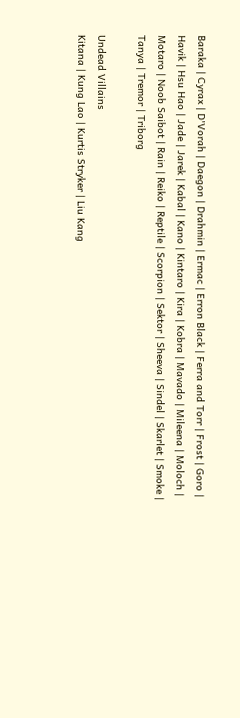Baraka | Cyrax | D'Vorah | Daegon | Drahmin | Ermac | Erron Black | Ferra and Torr | Frost | Goro | Havik | Hsu Hao | Jade | Jarek | Kabal | Kano | Kintaro | Kira | Kobra | Mavado | Mileena | Moloch | Motaro | Noob Saibot | Rain | Reiko | Reptile | Scorpion | Sektor | Sheeva | Sindel | Skarlet | Smoke | Tanya | Tremor | Triborg

Undead Villains
Kitana | Kung Lao | Kurtis Stryker | Liu Kang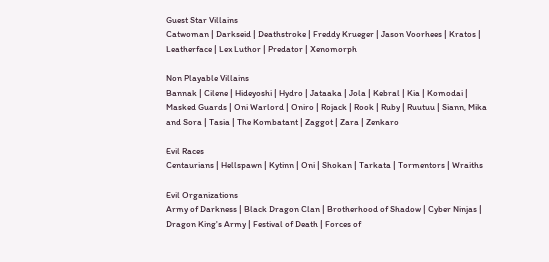Guest Star Villains
Catwoman | Darkseid | Deathstroke | Freddy Krueger | Jason Voorhees | Kratos | Leatherface | Lex Luthor | Predator | Xenomorph

Non Playable Villains
Bannak | Cilene | Hideyoshi | Hydro | Jataaka | Jola | Kebral | Kia | Komodai | Masked Guards | Oni Warlord | Oniro | Rojack | Rook | Ruby | Ruutuu | Siann, Mika and Sora | Tasia | The Kombatant | Zaggot | Zara | Zenkaro

Evil Races
Centaurians | Hellspawn | Kytinn | Oni | Shokan | Tarkata | Tormentors | Wraiths

Evil Organizations
Army of Darkness | Black Dragon Clan | Brotherhood of Shadow | Cyber Ninjas | Dragon King's Army | Festival of Death | Forces of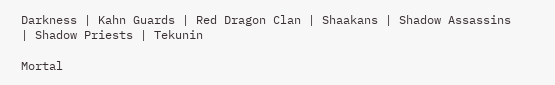Darkness | Kahn Guards | Red Dragon Clan | Shaakans | Shadow Assassins | Shadow Priests | Tekunin

Mortal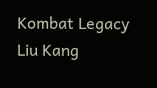Kombat Legacy
Liu Kang